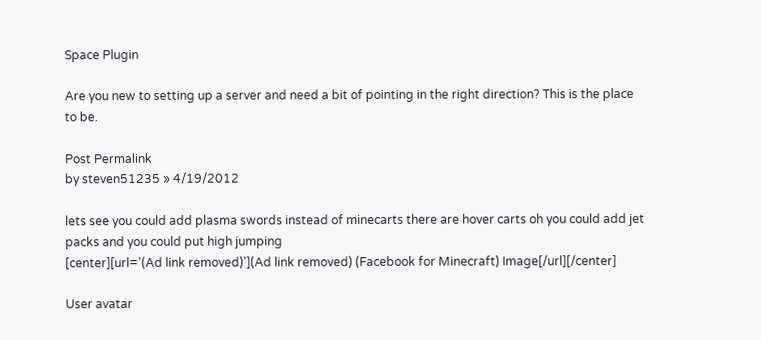Space Plugin

Are you new to setting up a server and need a bit of pointing in the right direction? This is the place to be.

Post Permalink
by steven51235 » 4/19/2012

lets see you could add plasma swords instead of minecarts there are hover carts oh you could add jet packs and you could put high jumping
[center][url='(Ad link removed)'](Ad link removed) (Facebook for Minecraft) Image[/url][/center]

User avatar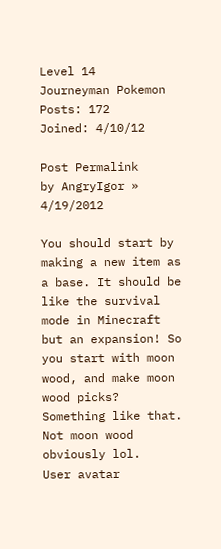Level 14
Journeyman Pokemon
Posts: 172
Joined: 4/10/12

Post Permalink
by AngryIgor » 4/19/2012

You should start by making a new item as a base. It should be like the survival mode in Minecraft but an expansion! So you start with moon wood, and make moon wood picks? Something like that. Not moon wood obviously lol.
User avatar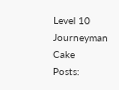Level 10
Journeyman Cake
Posts: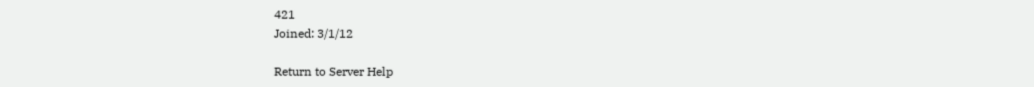421
Joined: 3/1/12

Return to Server Help